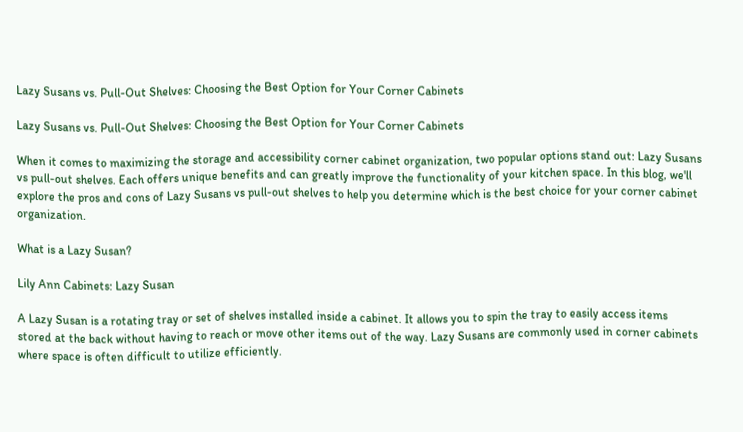Lazy Susans vs. Pull-Out Shelves: Choosing the Best Option for Your Corner Cabinets

Lazy Susans vs. Pull-Out Shelves: Choosing the Best Option for Your Corner Cabinets

When it comes to maximizing the storage and accessibility corner cabinet organization, two popular options stand out: Lazy Susans vs pull-out shelves. Each offers unique benefits and can greatly improve the functionality of your kitchen space. In this blog, we'll explore the pros and cons of Lazy Susans vs pull-out shelves to help you determine which is the best choice for your corner cabinet organization.

What is a Lazy Susan?

Lily Ann Cabinets: Lazy Susan

A Lazy Susan is a rotating tray or set of shelves installed inside a cabinet. It allows you to spin the tray to easily access items stored at the back without having to reach or move other items out of the way. Lazy Susans are commonly used in corner cabinets where space is often difficult to utilize efficiently.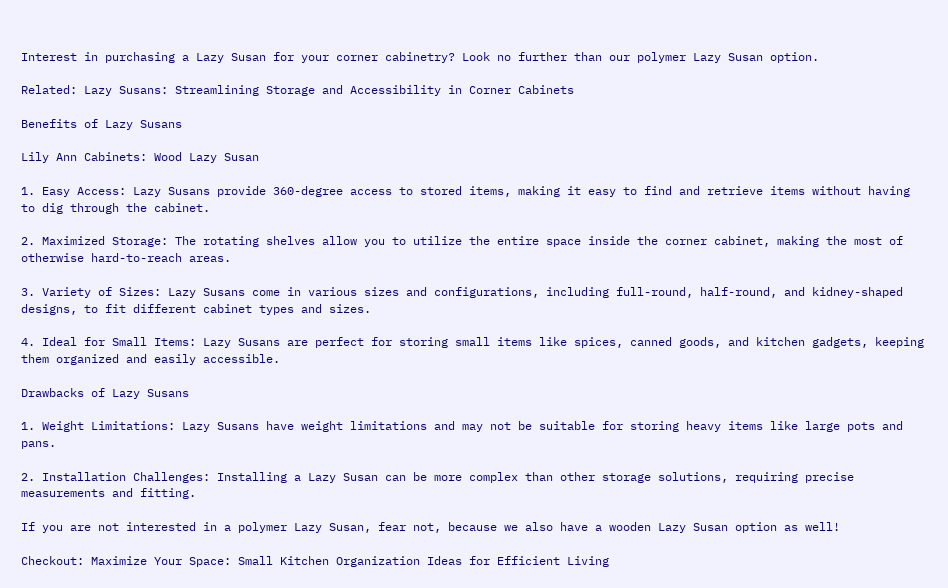Interest in purchasing a Lazy Susan for your corner cabinetry? Look no further than our polymer Lazy Susan option.

Related: Lazy Susans: Streamlining Storage and Accessibility in Corner Cabinets

Benefits of Lazy Susans

Lily Ann Cabinets: Wood Lazy Susan

1. Easy Access: Lazy Susans provide 360-degree access to stored items, making it easy to find and retrieve items without having to dig through the cabinet.

2. Maximized Storage: The rotating shelves allow you to utilize the entire space inside the corner cabinet, making the most of otherwise hard-to-reach areas.

3. Variety of Sizes: Lazy Susans come in various sizes and configurations, including full-round, half-round, and kidney-shaped designs, to fit different cabinet types and sizes.

4. Ideal for Small Items: Lazy Susans are perfect for storing small items like spices, canned goods, and kitchen gadgets, keeping them organized and easily accessible.

Drawbacks of Lazy Susans

1. Weight Limitations: Lazy Susans have weight limitations and may not be suitable for storing heavy items like large pots and pans.

2. Installation Challenges: Installing a Lazy Susan can be more complex than other storage solutions, requiring precise measurements and fitting.

If you are not interested in a polymer Lazy Susan, fear not, because we also have a wooden Lazy Susan option as well!

Checkout: Maximize Your Space: Small Kitchen Organization Ideas for Efficient Living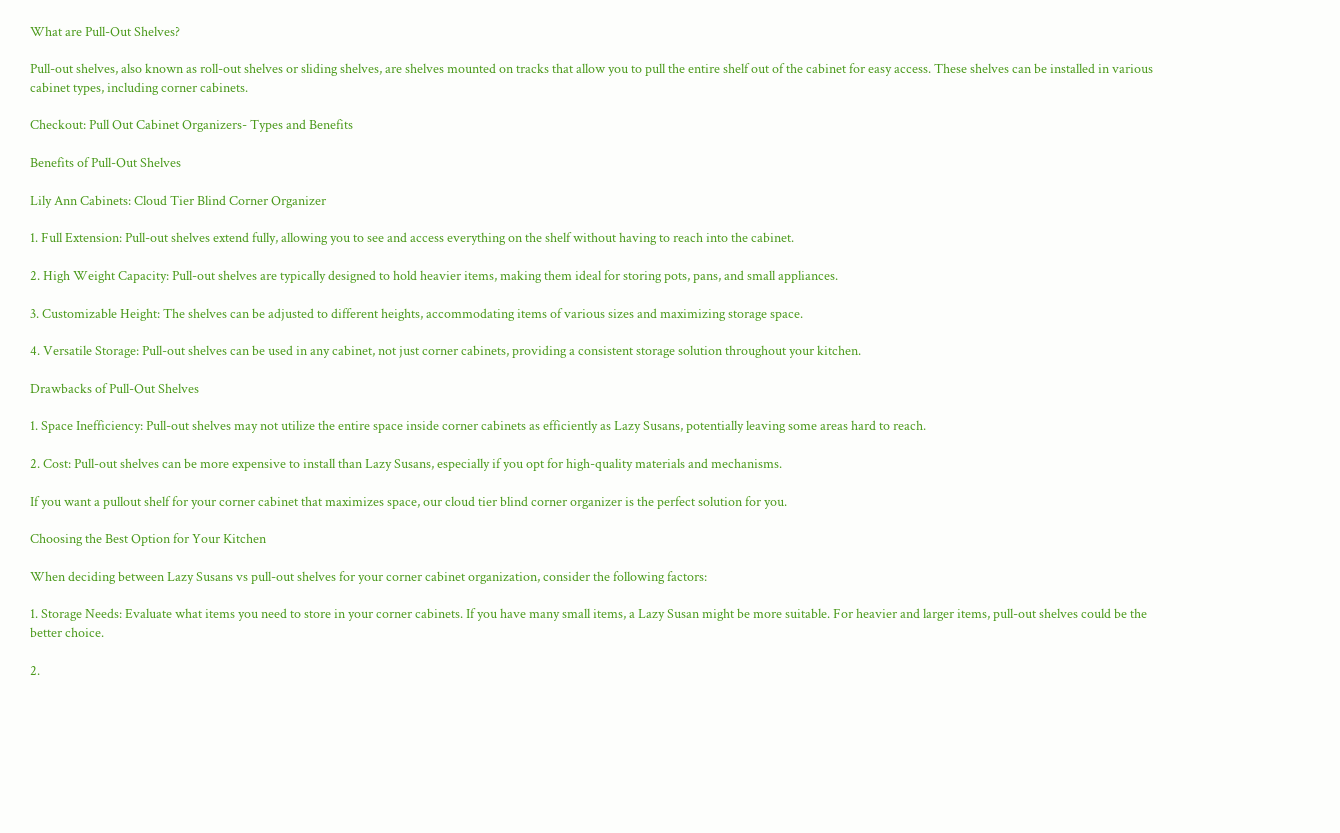What are Pull-Out Shelves?

Pull-out shelves, also known as roll-out shelves or sliding shelves, are shelves mounted on tracks that allow you to pull the entire shelf out of the cabinet for easy access. These shelves can be installed in various cabinet types, including corner cabinets.

Checkout: Pull Out Cabinet Organizers- Types and Benefits

Benefits of Pull-Out Shelves

Lily Ann Cabinets: Cloud Tier Blind Corner Organizer

1. Full Extension: Pull-out shelves extend fully, allowing you to see and access everything on the shelf without having to reach into the cabinet.

2. High Weight Capacity: Pull-out shelves are typically designed to hold heavier items, making them ideal for storing pots, pans, and small appliances.

3. Customizable Height: The shelves can be adjusted to different heights, accommodating items of various sizes and maximizing storage space.

4. Versatile Storage: Pull-out shelves can be used in any cabinet, not just corner cabinets, providing a consistent storage solution throughout your kitchen.

Drawbacks of Pull-Out Shelves

1. Space Inefficiency: Pull-out shelves may not utilize the entire space inside corner cabinets as efficiently as Lazy Susans, potentially leaving some areas hard to reach.

2. Cost: Pull-out shelves can be more expensive to install than Lazy Susans, especially if you opt for high-quality materials and mechanisms.

If you want a pullout shelf for your corner cabinet that maximizes space, our cloud tier blind corner organizer is the perfect solution for you.

Choosing the Best Option for Your Kitchen

When deciding between Lazy Susans vs pull-out shelves for your corner cabinet organization, consider the following factors:

1. Storage Needs: Evaluate what items you need to store in your corner cabinets. If you have many small items, a Lazy Susan might be more suitable. For heavier and larger items, pull-out shelves could be the better choice.

2.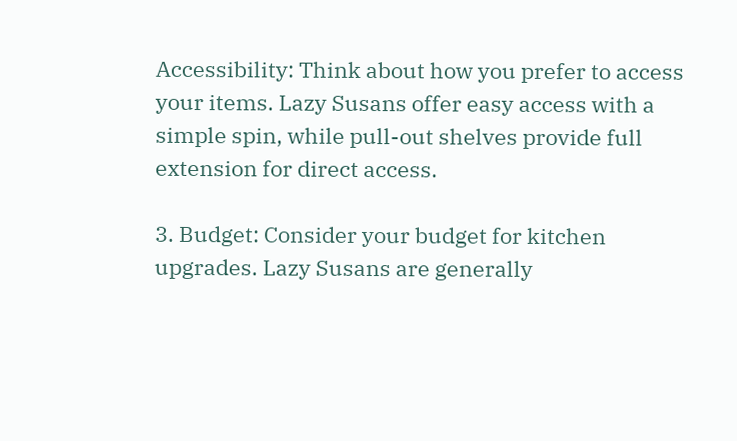Accessibility: Think about how you prefer to access your items. Lazy Susans offer easy access with a simple spin, while pull-out shelves provide full extension for direct access.

3. Budget: Consider your budget for kitchen upgrades. Lazy Susans are generally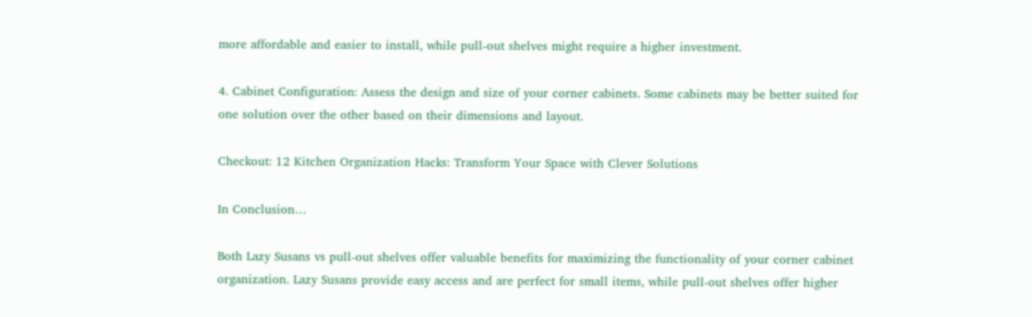more affordable and easier to install, while pull-out shelves might require a higher investment.

4. Cabinet Configuration: Assess the design and size of your corner cabinets. Some cabinets may be better suited for one solution over the other based on their dimensions and layout.

Checkout: 12 Kitchen Organization Hacks: Transform Your Space with Clever Solutions

In Conclusion…

Both Lazy Susans vs pull-out shelves offer valuable benefits for maximizing the functionality of your corner cabinet organization. Lazy Susans provide easy access and are perfect for small items, while pull-out shelves offer higher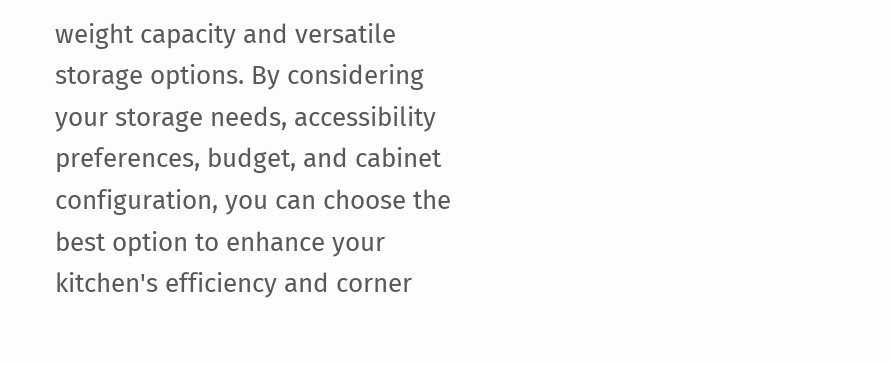weight capacity and versatile storage options. By considering your storage needs, accessibility preferences, budget, and cabinet configuration, you can choose the best option to enhance your kitchen's efficiency and corner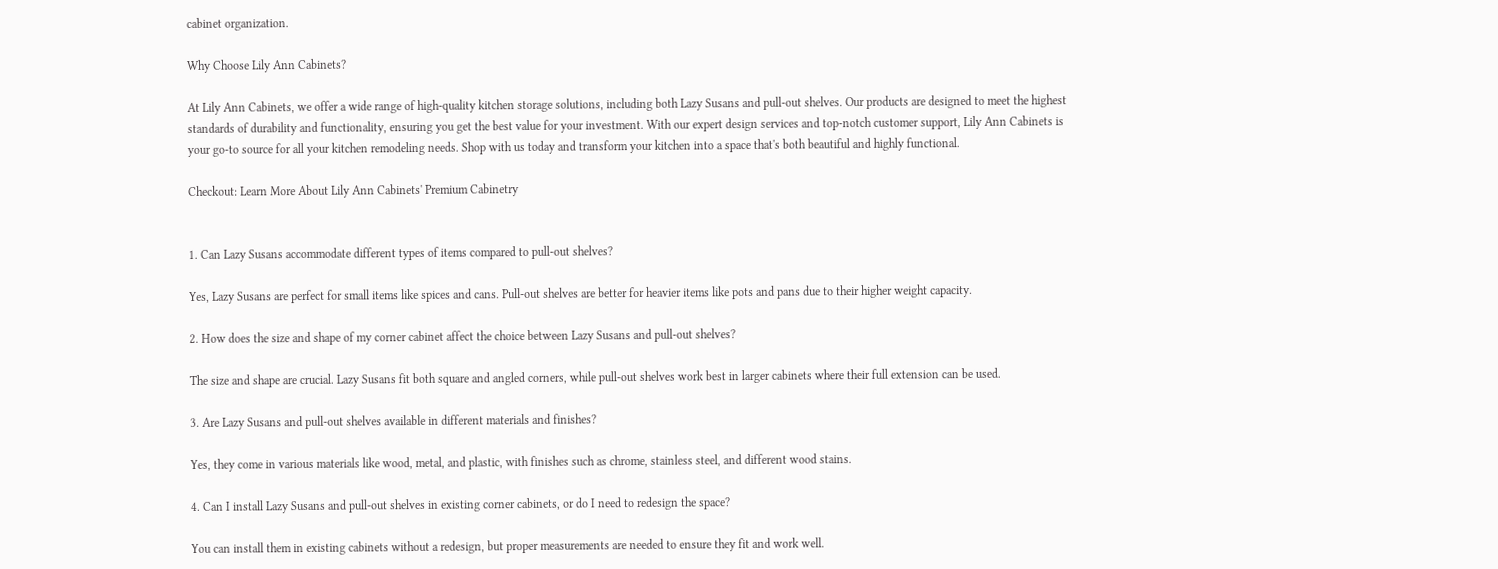cabinet organization.

Why Choose Lily Ann Cabinets?

At Lily Ann Cabinets, we offer a wide range of high-quality kitchen storage solutions, including both Lazy Susans and pull-out shelves. Our products are designed to meet the highest standards of durability and functionality, ensuring you get the best value for your investment. With our expert design services and top-notch customer support, Lily Ann Cabinets is your go-to source for all your kitchen remodeling needs. Shop with us today and transform your kitchen into a space that's both beautiful and highly functional.

Checkout: Learn More About Lily Ann Cabinets' Premium Cabinetry


1. Can Lazy Susans accommodate different types of items compared to pull-out shelves?

Yes, Lazy Susans are perfect for small items like spices and cans. Pull-out shelves are better for heavier items like pots and pans due to their higher weight capacity.

2. How does the size and shape of my corner cabinet affect the choice between Lazy Susans and pull-out shelves?

The size and shape are crucial. Lazy Susans fit both square and angled corners, while pull-out shelves work best in larger cabinets where their full extension can be used.

3. Are Lazy Susans and pull-out shelves available in different materials and finishes?

Yes, they come in various materials like wood, metal, and plastic, with finishes such as chrome, stainless steel, and different wood stains.

4. Can I install Lazy Susans and pull-out shelves in existing corner cabinets, or do I need to redesign the space?

You can install them in existing cabinets without a redesign, but proper measurements are needed to ensure they fit and work well.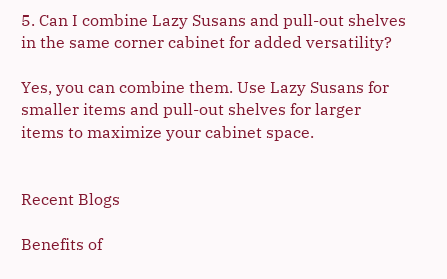5. Can I combine Lazy Susans and pull-out shelves in the same corner cabinet for added versatility?

Yes, you can combine them. Use Lazy Susans for smaller items and pull-out shelves for larger items to maximize your cabinet space.


Recent Blogs

Benefits of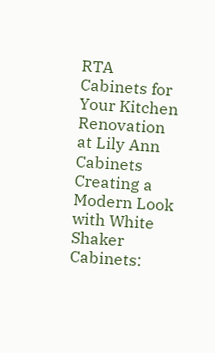RTA Cabinets for Your Kitchen Renovation at Lily Ann Cabinets
Creating a Modern Look with White Shaker Cabinets: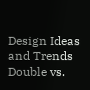Design Ideas and Trends
Double vs.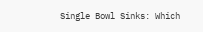Single Bowl Sinks: Which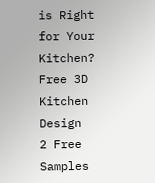is Right for Your Kitchen?
Free 3D Kitchen Design
2 Free Samples